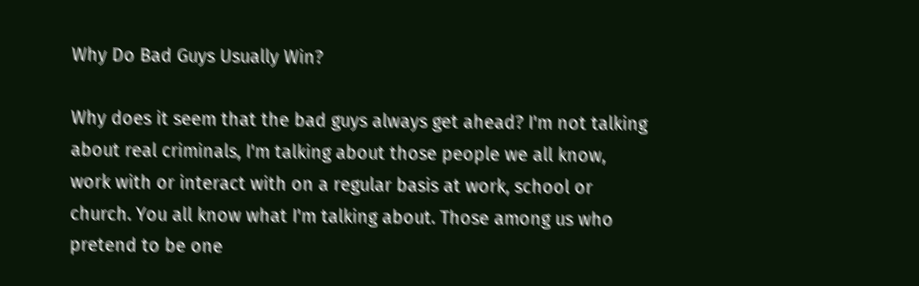Why Do Bad Guys Usually Win?

Why does it seem that the bad guys always get ahead? I'm not talking about real criminals, I'm talking about those people we all know, work with or interact with on a regular basis at work, school or church. You all know what I'm talking about. Those among us who pretend to be one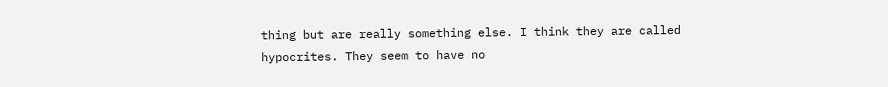thing but are really something else. I think they are called hypocrites. They seem to have no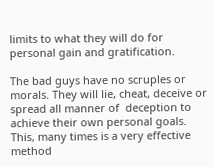limits to what they will do for personal gain and gratification.

The bad guys have no scruples or morals. They will lie, cheat, deceive or spread all manner of  deception to achieve their own personal goals. This, many times is a very effective method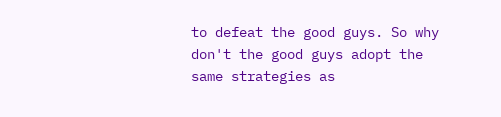to defeat the good guys. So why don't the good guys adopt the same strategies as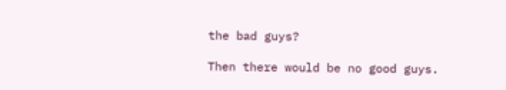the bad guys?

Then there would be no good guys.